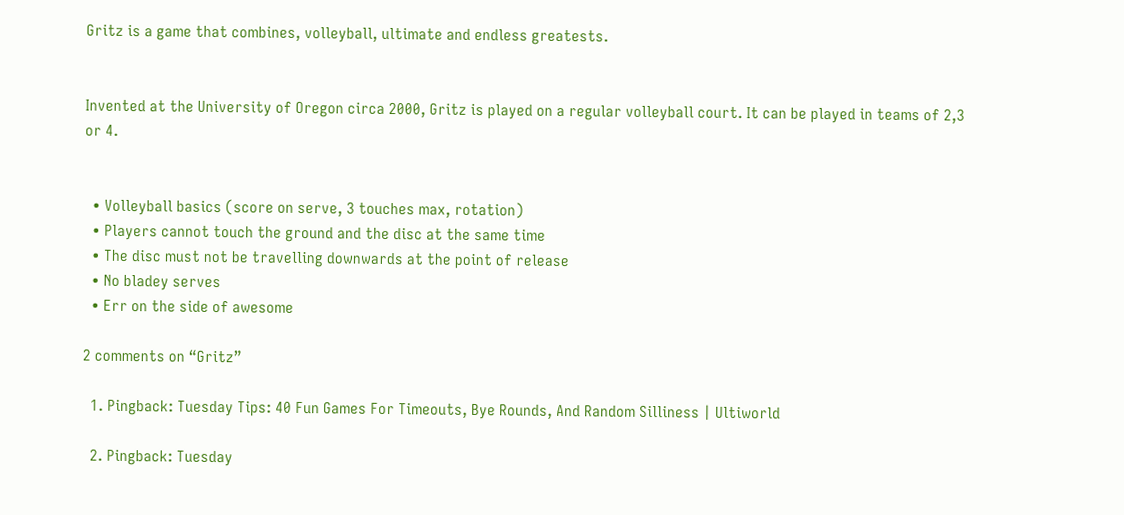Gritz is a game that combines, volleyball, ultimate and endless greatests.


Invented at the University of Oregon circa 2000, Gritz is played on a regular volleyball court. It can be played in teams of 2,3 or 4.


  • Volleyball basics (score on serve, 3 touches max, rotation)
  • Players cannot touch the ground and the disc at the same time
  • The disc must not be travelling downwards at the point of release
  • No bladey serves
  • Err on the side of awesome

2 comments on “Gritz”

  1. Pingback: Tuesday Tips: 40 Fun Games For Timeouts, Bye Rounds, And Random Silliness | Ultiworld

  2. Pingback: Tuesday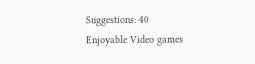Suggestions: 40 Enjoyable Video games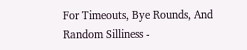For Timeouts, Bye Rounds, And Random Silliness -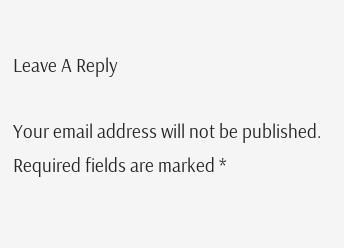Leave A Reply

Your email address will not be published. Required fields are marked *